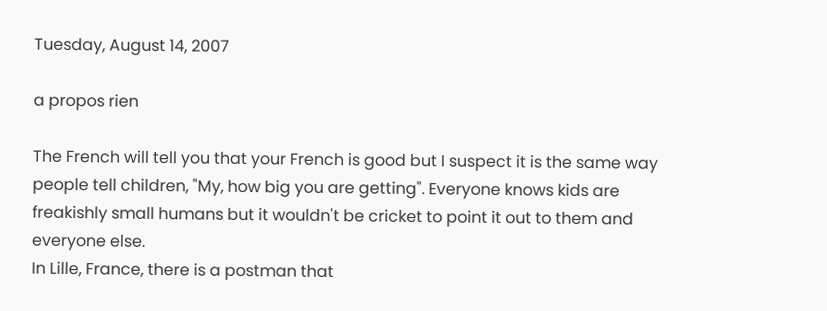Tuesday, August 14, 2007

a propos rien

The French will tell you that your French is good but I suspect it is the same way people tell children, "My, how big you are getting". Everyone knows kids are freakishly small humans but it wouldn't be cricket to point it out to them and everyone else.
In Lille, France, there is a postman that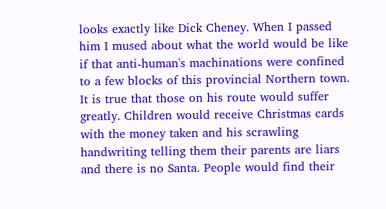looks exactly like Dick Cheney. When I passed him I mused about what the world would be like if that anti-human's machinations were confined to a few blocks of this provincial Northern town. It is true that those on his route would suffer greatly. Children would receive Christmas cards with the money taken and his scrawling handwriting telling them their parents are liars and there is no Santa. People would find their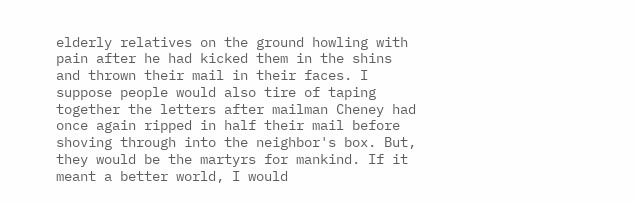elderly relatives on the ground howling with pain after he had kicked them in the shins and thrown their mail in their faces. I suppose people would also tire of taping together the letters after mailman Cheney had once again ripped in half their mail before shoving through into the neighbor's box. But, they would be the martyrs for mankind. If it meant a better world, I would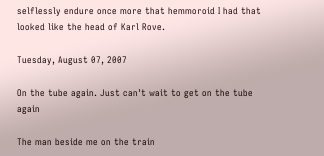selflessly endure once more that hemmoroid I had that looked like the head of Karl Rove.

Tuesday, August 07, 2007

On the tube again. Just can't wait to get on the tube again

The man beside me on the train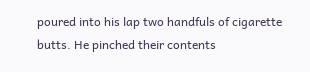poured into his lap two handfuls of cigarette butts. He pinched their contents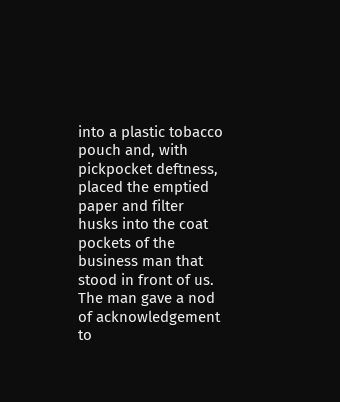into a plastic tobacco pouch and, with pickpocket deftness, placed the emptied paper and filter husks into the coat pockets of the business man that stood in front of us. The man gave a nod of acknowledgement to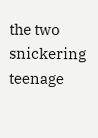the two snickering teenage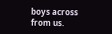boys across from us.